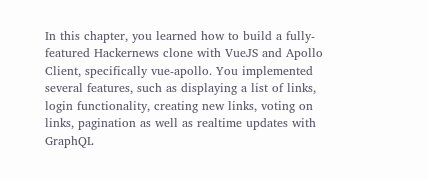In this chapter, you learned how to build a fully-featured Hackernews clone with VueJS and Apollo Client, specifically vue-apollo. You implemented several features, such as displaying a list of links, login functionality, creating new links, voting on links, pagination as well as realtime updates with GraphQL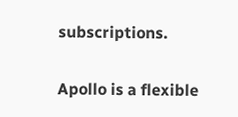subscriptions.

Apollo is a flexible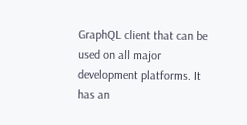GraphQL client that can be used on all major development platforms. It has an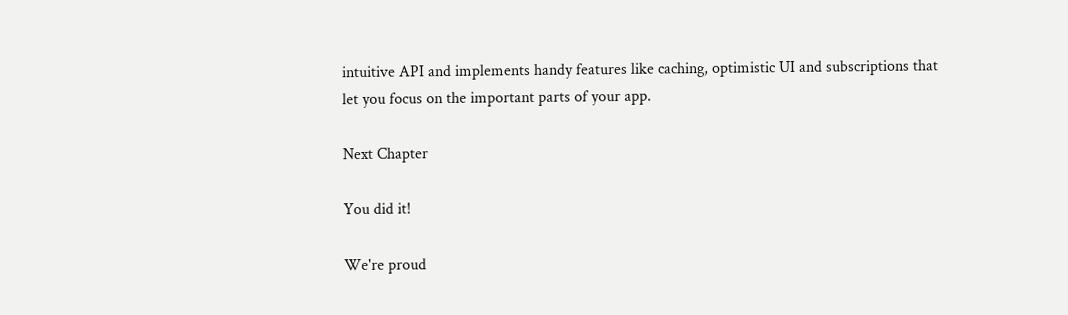intuitive API and implements handy features like caching, optimistic UI and subscriptions that let you focus on the important parts of your app.

Next Chapter

You did it!

We're proud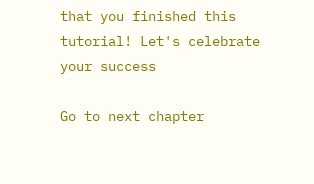that you finished this tutorial! Let's celebrate your success

Go to next chapter